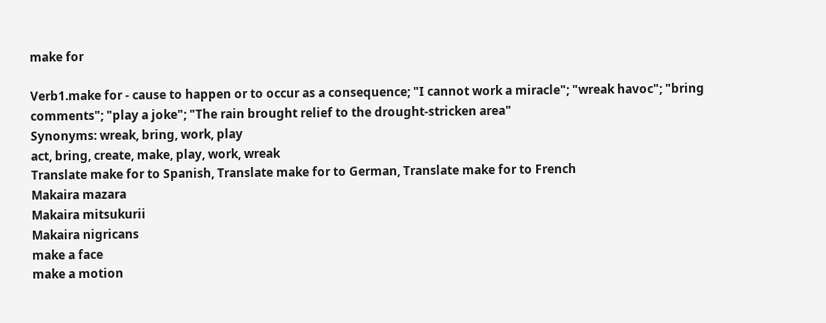make for

Verb1.make for - cause to happen or to occur as a consequence; "I cannot work a miracle"; "wreak havoc"; "bring comments"; "play a joke"; "The rain brought relief to the drought-stricken area"
Synonyms: wreak, bring, work, play
act, bring, create, make, play, work, wreak
Translate make for to Spanish, Translate make for to German, Translate make for to French
Makaira mazara
Makaira mitsukurii
Makaira nigricans
make a face
make a motion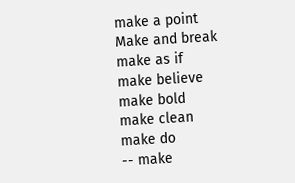make a point
Make and break
make as if
make believe
make bold
make clean
make do
-- make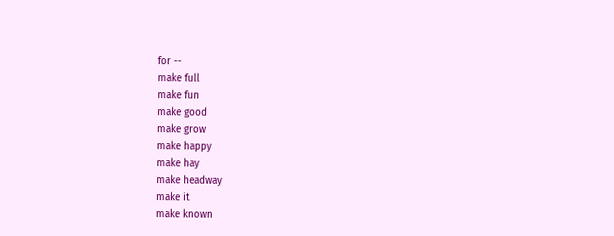for --
make full
make fun
make good
make grow
make happy
make hay
make headway
make it
make known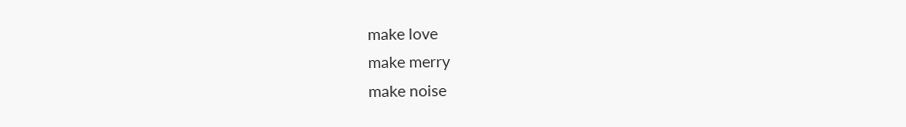make love
make merry
make noise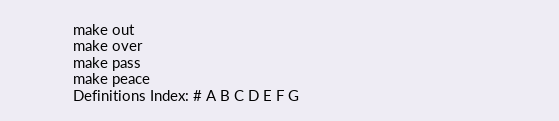make out
make over
make pass
make peace
Definitions Index: # A B C D E F G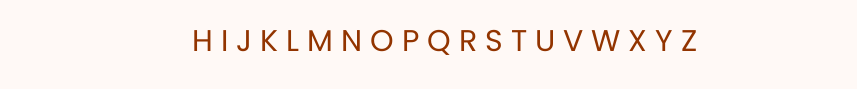H I J K L M N O P Q R S T U V W X Y Z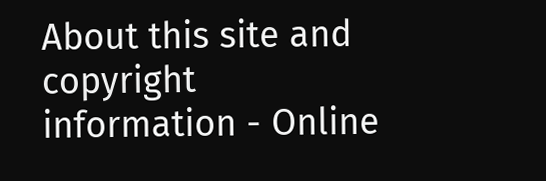About this site and copyright information - Online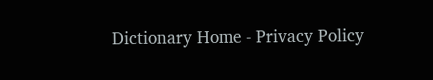Dictionary Home - Privacy Policy